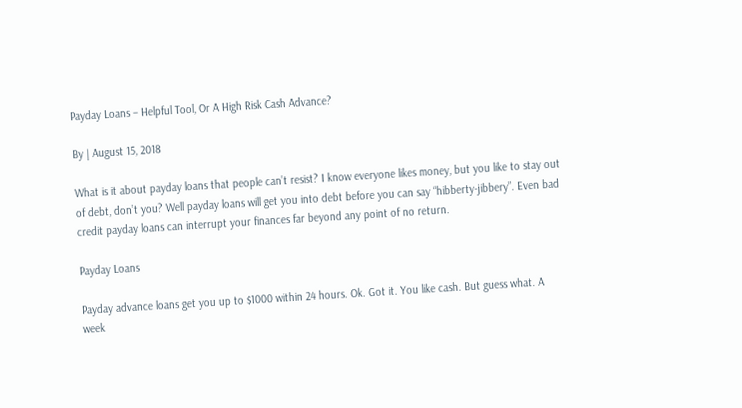Payday Loans – Helpful Tool, Or A High Risk Cash Advance?

By | August 15, 2018

What is it about payday loans that people can’t resist? I know everyone likes money, but you like to stay out of debt, don’t you? Well payday loans will get you into debt before you can say “hibberty-jibbery”. Even bad credit payday loans can interrupt your finances far beyond any point of no return.

Payday Loans

Payday advance loans get you up to $1000 within 24 hours. Ok. Got it. You like cash. But guess what. A week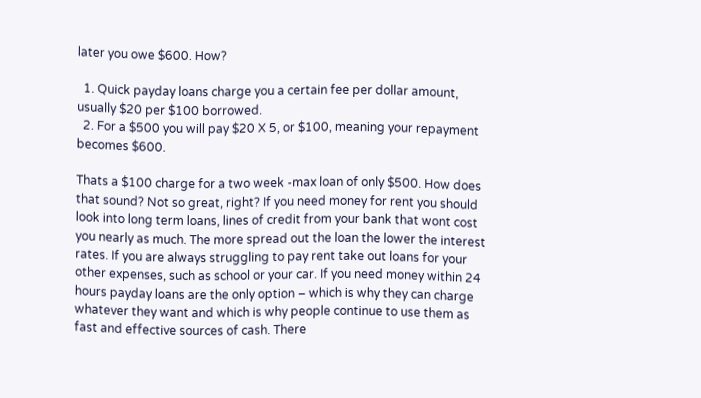later you owe $600. How?

  1. Quick payday loans charge you a certain fee per dollar amount, usually $20 per $100 borrowed.
  2. For a $500 you will pay $20 X 5, or $100, meaning your repayment becomes $600.

Thats a $100 charge for a two week -max loan of only $500. How does that sound? Not so great, right? If you need money for rent you should look into long term loans, lines of credit from your bank that wont cost you nearly as much. The more spread out the loan the lower the interest rates. If you are always struggling to pay rent take out loans for your other expenses, such as school or your car. If you need money within 24 hours payday loans are the only option – which is why they can charge whatever they want and which is why people continue to use them as fast and effective sources of cash. There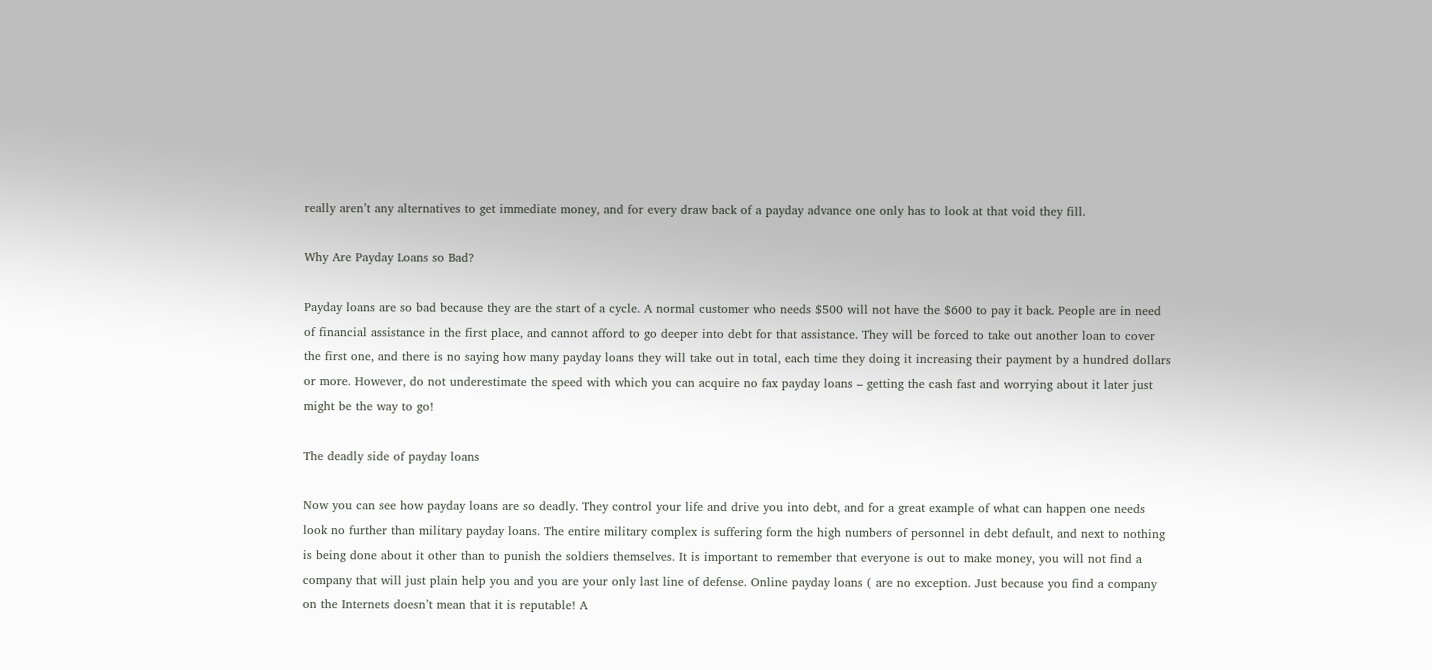really aren’t any alternatives to get immediate money, and for every draw back of a payday advance one only has to look at that void they fill.

Why Are Payday Loans so Bad?

Payday loans are so bad because they are the start of a cycle. A normal customer who needs $500 will not have the $600 to pay it back. People are in need of financial assistance in the first place, and cannot afford to go deeper into debt for that assistance. They will be forced to take out another loan to cover the first one, and there is no saying how many payday loans they will take out in total, each time they doing it increasing their payment by a hundred dollars or more. However, do not underestimate the speed with which you can acquire no fax payday loans – getting the cash fast and worrying about it later just might be the way to go!

The deadly side of payday loans

Now you can see how payday loans are so deadly. They control your life and drive you into debt, and for a great example of what can happen one needs look no further than military payday loans. The entire military complex is suffering form the high numbers of personnel in debt default, and next to nothing is being done about it other than to punish the soldiers themselves. It is important to remember that everyone is out to make money, you will not find a company that will just plain help you and you are your only last line of defense. Online payday loans ( are no exception. Just because you find a company on the Internets doesn’t mean that it is reputable! A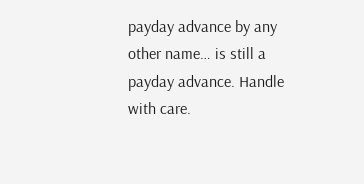payday advance by any other name… is still a payday advance. Handle with care.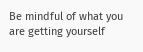Be mindful of what you are getting yourself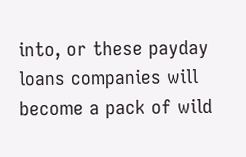into, or these payday loans companies will become a pack of wild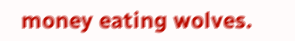money eating wolves.